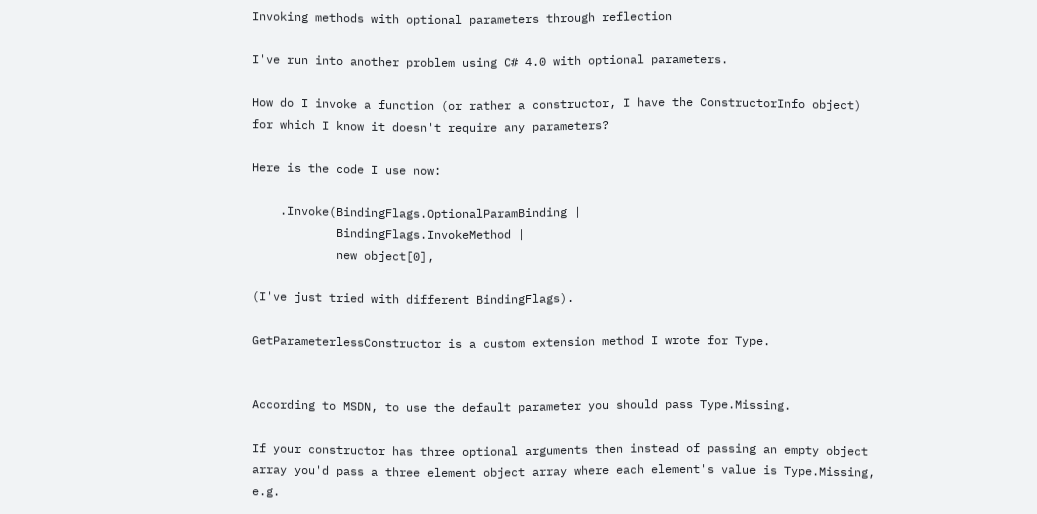Invoking methods with optional parameters through reflection

I've run into another problem using C# 4.0 with optional parameters.

How do I invoke a function (or rather a constructor, I have the ConstructorInfo object) for which I know it doesn't require any parameters?

Here is the code I use now:

    .Invoke(BindingFlags.OptionalParamBinding |
            BindingFlags.InvokeMethod |
            new object[0],

(I've just tried with different BindingFlags).

GetParameterlessConstructor is a custom extension method I wrote for Type.


According to MSDN, to use the default parameter you should pass Type.Missing.

If your constructor has three optional arguments then instead of passing an empty object array you'd pass a three element object array where each element's value is Type.Missing, e.g.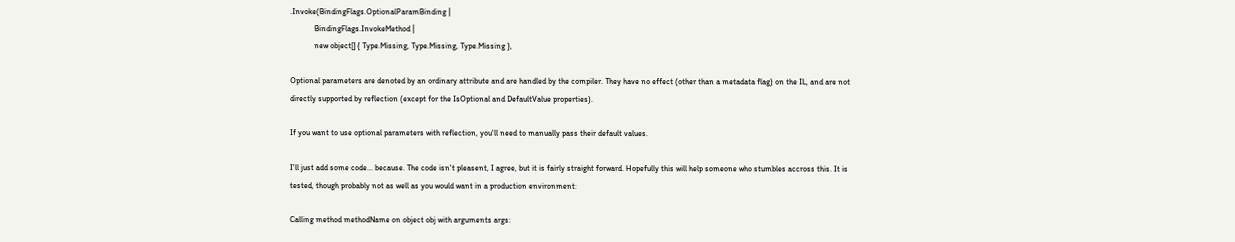.Invoke(BindingFlags.OptionalParamBinding |
            BindingFlags.InvokeMethod |
            new object[] { Type.Missing, Type.Missing, Type.Missing },

Optional parameters are denoted by an ordinary attribute and are handled by the compiler. They have no effect (other than a metadata flag) on the IL, and are not directly supported by reflection (except for the IsOptional and DefaultValue properties).

If you want to use optional parameters with reflection, you'll need to manually pass their default values.

I'll just add some code... because. The code isn't pleasent, I agree, but it is fairly straight forward. Hopefully this will help someone who stumbles accross this. It is tested, though probably not as well as you would want in a production environment:

Calling method methodName on object obj with arguments args: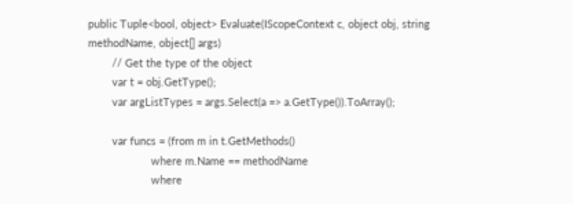public Tuple<bool, object> Evaluate(IScopeContext c, object obj, string methodName, object[] args)
        // Get the type of the object
        var t = obj.GetType();
        var argListTypes = args.Select(a => a.GetType()).ToArray();

        var funcs = (from m in t.GetMethods()
                     where m.Name == methodName
                     where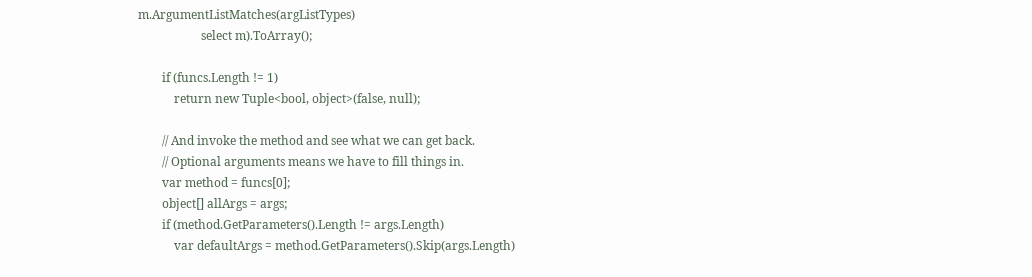m.ArgumentListMatches(argListTypes)
                     select m).ToArray();

        if (funcs.Length != 1)
            return new Tuple<bool, object>(false, null);

        // And invoke the method and see what we can get back.
        // Optional arguments means we have to fill things in.
        var method = funcs[0];
        object[] allArgs = args;
        if (method.GetParameters().Length != args.Length)
            var defaultArgs = method.GetParameters().Skip(args.Length)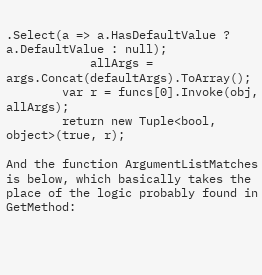.Select(a => a.HasDefaultValue ? a.DefaultValue : null);
            allArgs = args.Concat(defaultArgs).ToArray();
        var r = funcs[0].Invoke(obj, allArgs);
        return new Tuple<bool, object>(true, r);

And the function ArgumentListMatches is below, which basically takes the place of the logic probably found in GetMethod: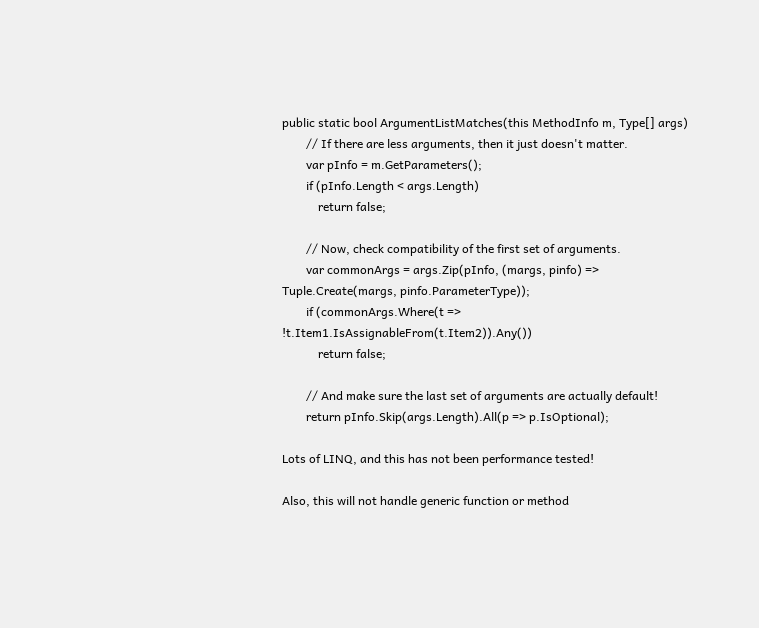public static bool ArgumentListMatches(this MethodInfo m, Type[] args)
        // If there are less arguments, then it just doesn't matter.
        var pInfo = m.GetParameters();
        if (pInfo.Length < args.Length)
            return false;

        // Now, check compatibility of the first set of arguments.
        var commonArgs = args.Zip(pInfo, (margs, pinfo) => Tuple.Create(margs, pinfo.ParameterType));
        if (commonArgs.Where(t => !t.Item1.IsAssignableFrom(t.Item2)).Any())
            return false;

        // And make sure the last set of arguments are actually default!
        return pInfo.Skip(args.Length).All(p => p.IsOptional);

Lots of LINQ, and this has not been performance tested!

Also, this will not handle generic function or method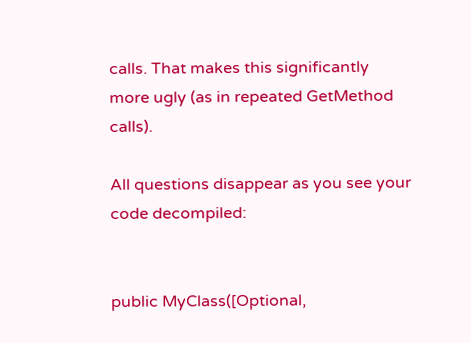calls. That makes this significantly more ugly (as in repeated GetMethod calls).

All questions disappear as you see your code decompiled:


public MyClass([Optional,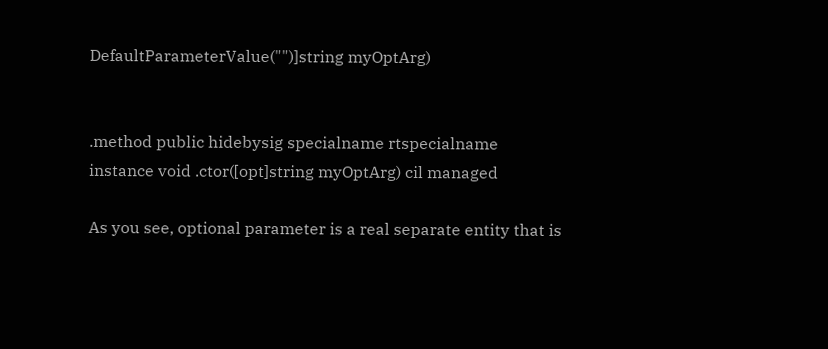DefaultParameterValue("")]string myOptArg)


.method public hidebysig specialname rtspecialname instance void .ctor([opt]string myOptArg) cil managed

As you see, optional parameter is a real separate entity that is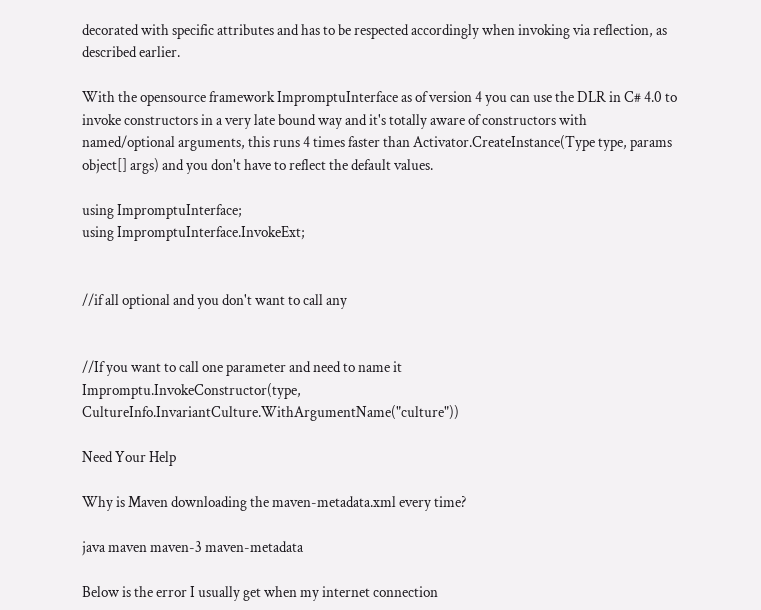decorated with specific attributes and has to be respected accordingly when invoking via reflection, as described earlier.

With the opensource framework ImpromptuInterface as of version 4 you can use the DLR in C# 4.0 to invoke constructors in a very late bound way and it's totally aware of constructors with named/optional arguments, this runs 4 times faster than Activator.CreateInstance(Type type, params object[] args) and you don't have to reflect the default values.

using ImpromptuInterface;
using ImpromptuInterface.InvokeExt;


//if all optional and you don't want to call any


//If you want to call one parameter and need to name it
Impromptu.InvokeConstructor(type, CultureInfo.InvariantCulture.WithArgumentName("culture"))

Need Your Help

Why is Maven downloading the maven-metadata.xml every time?

java maven maven-3 maven-metadata

Below is the error I usually get when my internet connection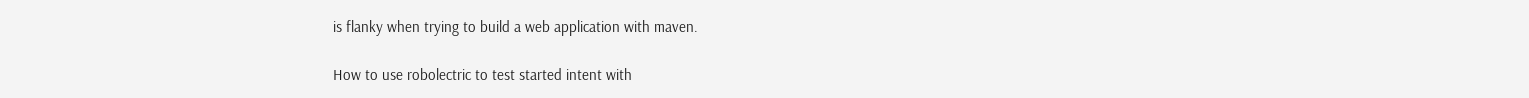is flanky when trying to build a web application with maven.

How to use robolectric to test started intent with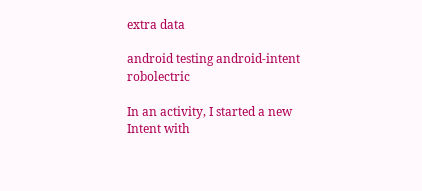extra data

android testing android-intent robolectric

In an activity, I started a new Intent with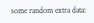some random extra data: